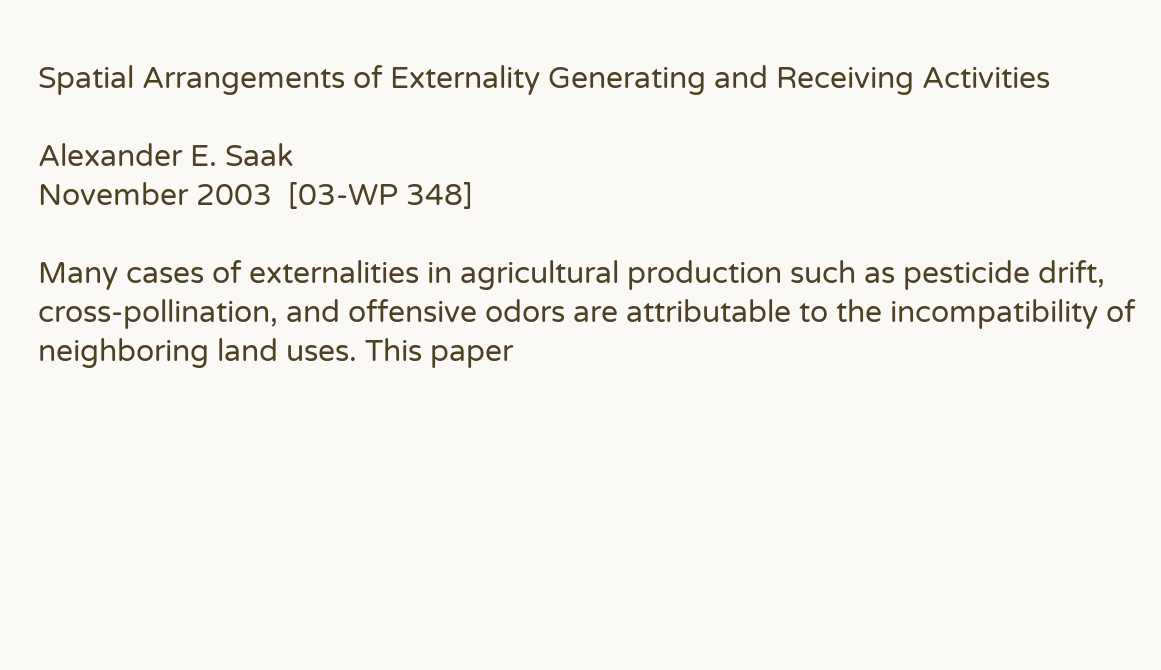Spatial Arrangements of Externality Generating and Receiving Activities

Alexander E. Saak
November 2003  [03-WP 348]

Many cases of externalities in agricultural production such as pesticide drift, cross-pollination, and offensive odors are attributable to the incompatibility of neighboring land uses. This paper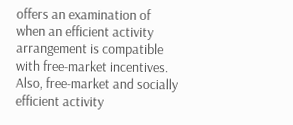offers an examination of when an efficient activity arrangement is compatible with free-market incentives. Also, free-market and socially efficient activity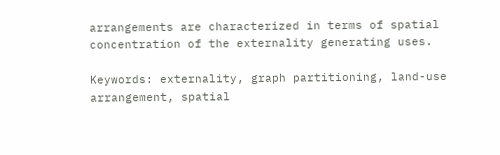arrangements are characterized in terms of spatial concentration of the externality generating uses.

Keywords: externality, graph partitioning, land-use arrangement, spatial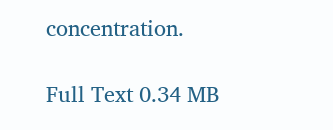concentration.

Full Text 0.34 MB